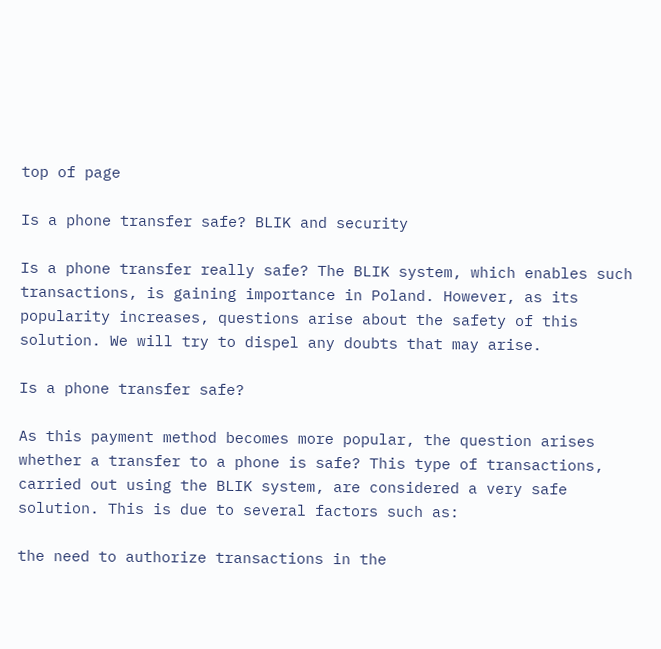top of page

Is a phone transfer safe? BLIK and security

Is a phone transfer really safe? The BLIK system, which enables such transactions, is gaining importance in Poland. However, as its popularity increases, questions arise about the safety of this solution. We will try to dispel any doubts that may arise.

Is a phone transfer safe?

As this payment method becomes more popular, the question arises whether a transfer to a phone is safe? This type of transactions, carried out using the BLIK system, are considered a very safe solution. This is due to several factors such as:

the need to authorize transactions in the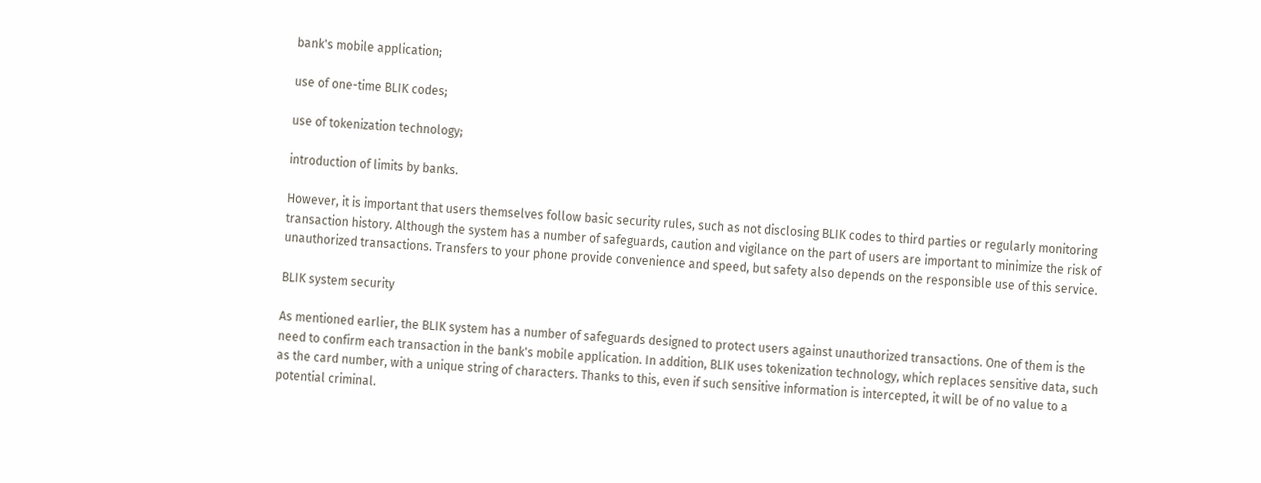bank's mobile application;

use of one-time BLIK codes;

use of tokenization technology;

introduction of limits by banks.

However, it is important that users themselves follow basic security rules, such as not disclosing BLIK codes to third parties or regularly monitoring transaction history. Although the system has a number of safeguards, caution and vigilance on the part of users are important to minimize the risk of unauthorized transactions. Transfers to your phone provide convenience and speed, but safety also depends on the responsible use of this service.

BLIK system security

As mentioned earlier, the BLIK system has a number of safeguards designed to protect users against unauthorized transactions. One of them is the need to confirm each transaction in the bank's mobile application. In addition, BLIK uses tokenization technology, which replaces sensitive data, such as the card number, with a unique string of characters. Thanks to this, even if such sensitive information is intercepted, it will be of no value to a potential criminal.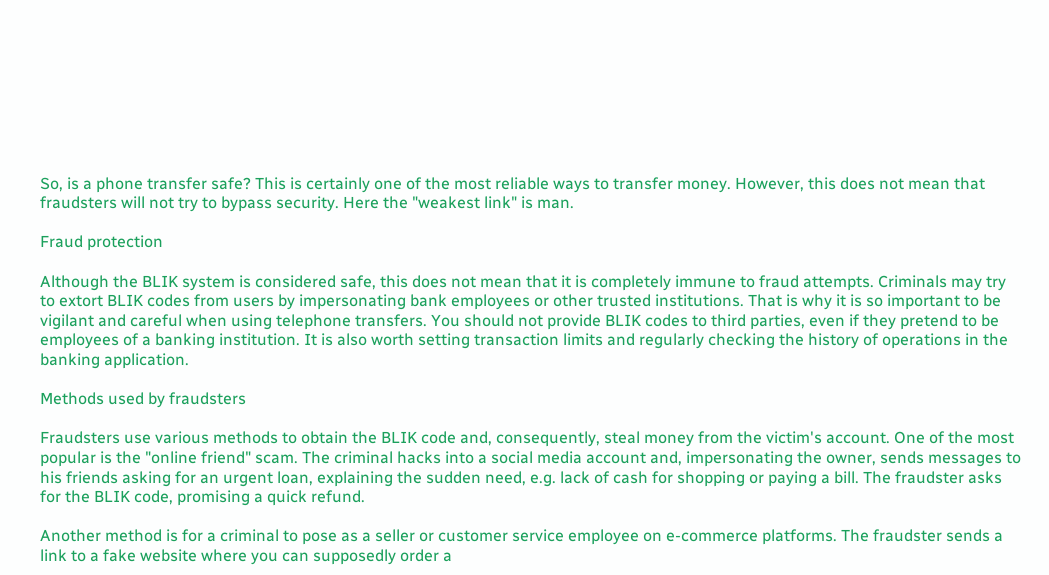So, is a phone transfer safe? This is certainly one of the most reliable ways to transfer money. However, this does not mean that fraudsters will not try to bypass security. Here the "weakest link" is man.

Fraud protection

Although the BLIK system is considered safe, this does not mean that it is completely immune to fraud attempts. Criminals may try to extort BLIK codes from users by impersonating bank employees or other trusted institutions. That is why it is so important to be vigilant and careful when using telephone transfers. You should not provide BLIK codes to third parties, even if they pretend to be employees of a banking institution. It is also worth setting transaction limits and regularly checking the history of operations in the banking application.

Methods used by fraudsters

Fraudsters use various methods to obtain the BLIK code and, consequently, steal money from the victim's account. One of the most popular is the "online friend" scam. The criminal hacks into a social media account and, impersonating the owner, sends messages to his friends asking for an urgent loan, explaining the sudden need, e.g. lack of cash for shopping or paying a bill. The fraudster asks for the BLIK code, promising a quick refund.

Another method is for a criminal to pose as a seller or customer service employee on e-commerce platforms. The fraudster sends a link to a fake website where you can supposedly order a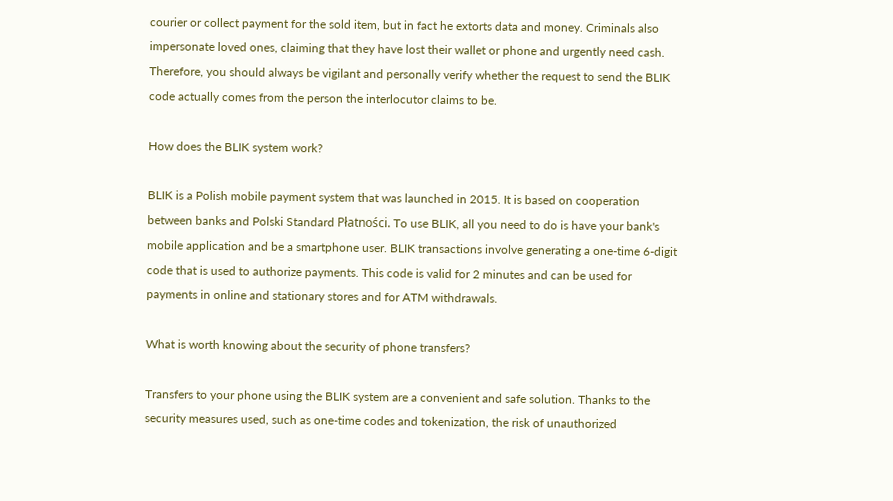courier or collect payment for the sold item, but in fact he extorts data and money. Criminals also impersonate loved ones, claiming that they have lost their wallet or phone and urgently need cash. Therefore, you should always be vigilant and personally verify whether the request to send the BLIK code actually comes from the person the interlocutor claims to be.

How does the BLIK system work?

BLIK is a Polish mobile payment system that was launched in 2015. It is based on cooperation between banks and Polski Standard Płatności. To use BLIK, all you need to do is have your bank's mobile application and be a smartphone user. BLIK transactions involve generating a one-time 6-digit code that is used to authorize payments. This code is valid for 2 minutes and can be used for payments in online and stationary stores and for ATM withdrawals.

What is worth knowing about the security of phone transfers?

Transfers to your phone using the BLIK system are a convenient and safe solution. Thanks to the security measures used, such as one-time codes and tokenization, the risk of unauthorized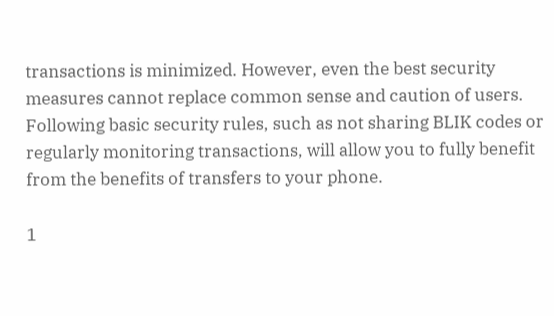transactions is minimized. However, even the best security measures cannot replace common sense and caution of users. Following basic security rules, such as not sharing BLIK codes or regularly monitoring transactions, will allow you to fully benefit from the benefits of transfers to your phone.

1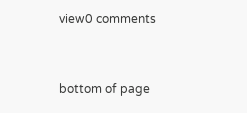view0 comments


bottom of page